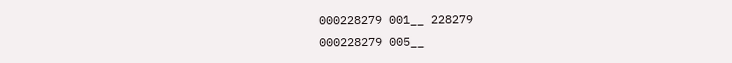000228279 001__ 228279
000228279 005__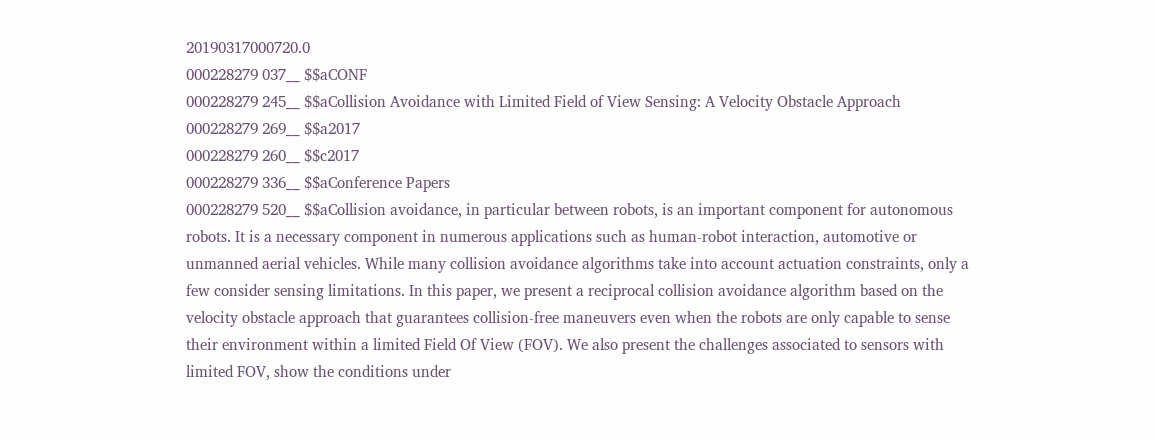20190317000720.0
000228279 037__ $$aCONF
000228279 245__ $$aCollision Avoidance with Limited Field of View Sensing: A Velocity Obstacle Approach
000228279 269__ $$a2017
000228279 260__ $$c2017
000228279 336__ $$aConference Papers
000228279 520__ $$aCollision avoidance, in particular between robots, is an important component for autonomous robots. It is a necessary component in numerous applications such as human-robot interaction, automotive or unmanned aerial vehicles. While many collision avoidance algorithms take into account actuation constraints, only a few consider sensing limitations. In this paper, we present a reciprocal collision avoidance algorithm based on the velocity obstacle approach that guarantees collision-free maneuvers even when the robots are only capable to sense their environment within a limited Field Of View (FOV). We also present the challenges associated to sensors with limited FOV, show the conditions under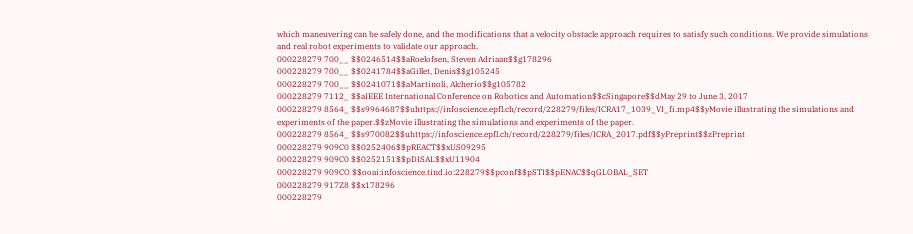which maneuvering can be safely done, and the modifications that a velocity obstacle approach requires to satisfy such conditions. We provide simulations and real robot experiments to validate our approach.
000228279 700__ $$0246514$$aRoelofsen, Steven Adriaan$$g178296
000228279 700__ $$0241784$$aGillet, Denis$$g105245
000228279 700__ $$0241071$$aMartinoli, Alcherio$$g105782
000228279 7112_ $$aIEEE International Conference on Robotics and Automation$$cSingapore$$dMay 29 to June 3, 2017
000228279 8564_ $$s9964687$$uhttps://infoscience.epfl.ch/record/228279/files/ICRA17_1039_VI_fi.mp4$$yMovie illustrating the simulations and experiments of the paper.$$zMovie illustrating the simulations and experiments of the paper.
000228279 8564_ $$s970082$$uhttps://infoscience.epfl.ch/record/228279/files/ICRA_2017.pdf$$yPreprint$$zPreprint
000228279 909C0 $$0252406$$pREACT$$xUS09295
000228279 909C0 $$0252151$$pDISAL$$xU11904
000228279 909CO $$ooai:infoscience.tind.io:228279$$pconf$$pSTI$$pENAC$$qGLOBAL_SET
000228279 917Z8 $$x178296
000228279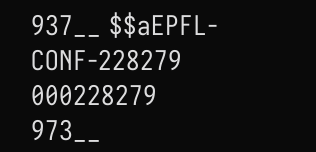937__ $$aEPFL-CONF-228279
000228279 973__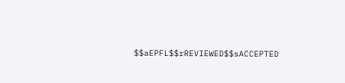$$aEPFL$$rREVIEWED$$sACCEPTED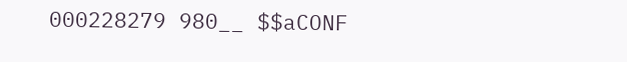000228279 980__ $$aCONF